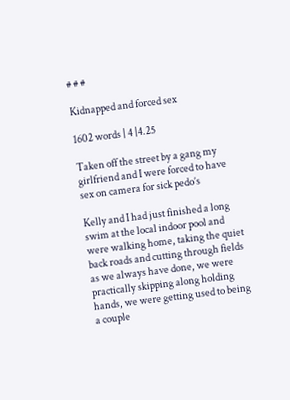# # #

Kidnapped and forced sex

1602 words | 4 |4.25

Taken off the street by a gang my girlfriend and I were forced to have sex on camera for sick pedo’s

Kelly and I had just finished a long swim at the local indoor pool and were walking home, taking the quiet back roads and cutting through fields as we always have done, we were practically skipping along holding hands, we were getting used to being a couple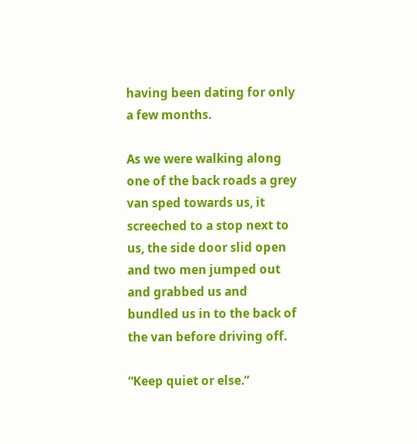having been dating for only a few months.

As we were walking along one of the back roads a grey van sped towards us, it screeched to a stop next to us, the side door slid open and two men jumped out and grabbed us and bundled us in to the back of the van before driving off.

“Keep quiet or else.”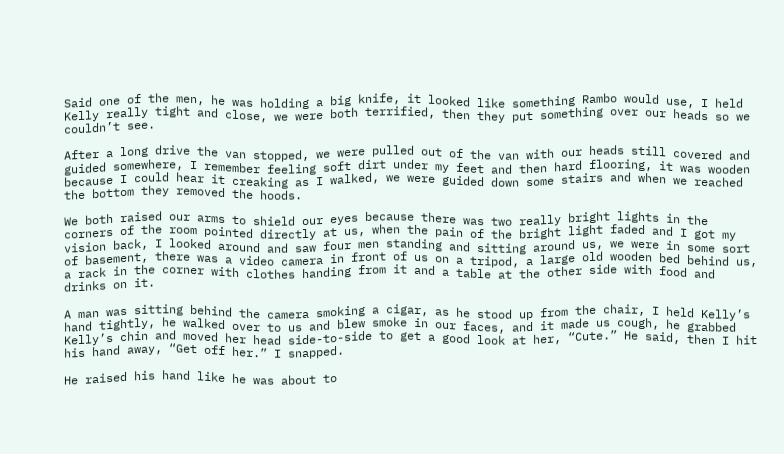Said one of the men, he was holding a big knife, it looked like something Rambo would use, I held Kelly really tight and close, we were both terrified, then they put something over our heads so we couldn’t see.

After a long drive the van stopped, we were pulled out of the van with our heads still covered and guided somewhere, I remember feeling soft dirt under my feet and then hard flooring, it was wooden because I could hear it creaking as I walked, we were guided down some stairs and when we reached the bottom they removed the hoods.

We both raised our arms to shield our eyes because there was two really bright lights in the corners of the room pointed directly at us, when the pain of the bright light faded and I got my vision back, I looked around and saw four men standing and sitting around us, we were in some sort of basement, there was a video camera in front of us on a tripod, a large old wooden bed behind us, a rack in the corner with clothes handing from it and a table at the other side with food and drinks on it.

A man was sitting behind the camera smoking a cigar, as he stood up from the chair, I held Kelly’s hand tightly, he walked over to us and blew smoke in our faces, and it made us cough, he grabbed Kelly’s chin and moved her head side-to-side to get a good look at her, “Cute.” He said, then I hit his hand away, “Get off her.” I snapped.

He raised his hand like he was about to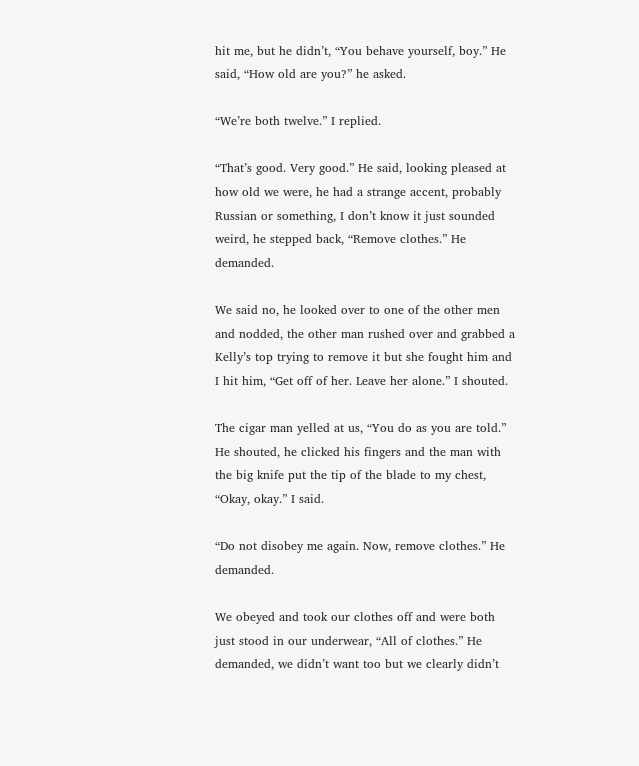hit me, but he didn’t, “You behave yourself, boy.” He said, “How old are you?” he asked.

“We’re both twelve.” I replied.

“That’s good. Very good.” He said, looking pleased at how old we were, he had a strange accent, probably Russian or something, I don’t know it just sounded weird, he stepped back, “Remove clothes.” He demanded.

We said no, he looked over to one of the other men and nodded, the other man rushed over and grabbed a Kelly’s top trying to remove it but she fought him and I hit him, “Get off of her. Leave her alone.” I shouted.

The cigar man yelled at us, “You do as you are told.” He shouted, he clicked his fingers and the man with the big knife put the tip of the blade to my chest, “Okay, okay.” I said.

“Do not disobey me again. Now, remove clothes.” He demanded.

We obeyed and took our clothes off and were both just stood in our underwear, “All of clothes.” He demanded, we didn’t want too but we clearly didn’t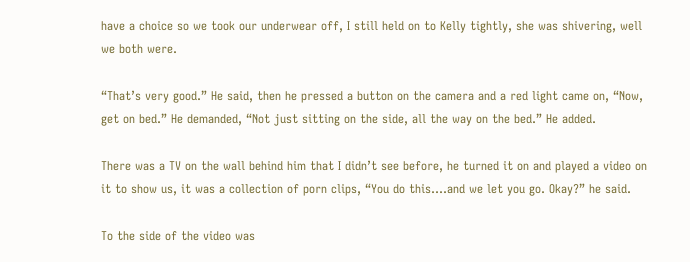have a choice so we took our underwear off, I still held on to Kelly tightly, she was shivering, well we both were.

“That’s very good.” He said, then he pressed a button on the camera and a red light came on, “Now, get on bed.” He demanded, “Not just sitting on the side, all the way on the bed.” He added.

There was a TV on the wall behind him that I didn’t see before, he turned it on and played a video on it to show us, it was a collection of porn clips, “You do this….and we let you go. Okay?” he said.

To the side of the video was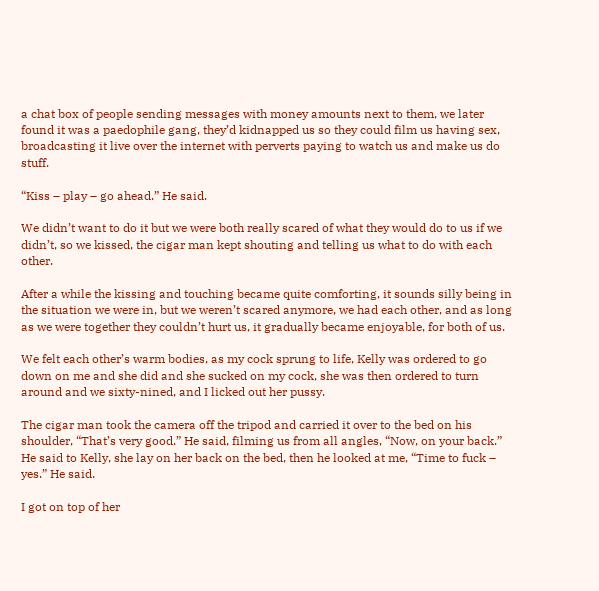a chat box of people sending messages with money amounts next to them, we later found it was a paedophile gang, they’d kidnapped us so they could film us having sex, broadcasting it live over the internet with perverts paying to watch us and make us do stuff.

“Kiss – play – go ahead.” He said.

We didn’t want to do it but we were both really scared of what they would do to us if we didn’t, so we kissed, the cigar man kept shouting and telling us what to do with each other.

After a while the kissing and touching became quite comforting, it sounds silly being in the situation we were in, but we weren’t scared anymore, we had each other, and as long as we were together they couldn’t hurt us, it gradually became enjoyable, for both of us.

We felt each other’s warm bodies, as my cock sprung to life, Kelly was ordered to go down on me and she did and she sucked on my cock, she was then ordered to turn around and we sixty-nined, and I licked out her pussy.

The cigar man took the camera off the tripod and carried it over to the bed on his shoulder, “That’s very good.” He said, filming us from all angles, “Now, on your back.” He said to Kelly, she lay on her back on the bed, then he looked at me, “Time to fuck – yes.” He said.

I got on top of her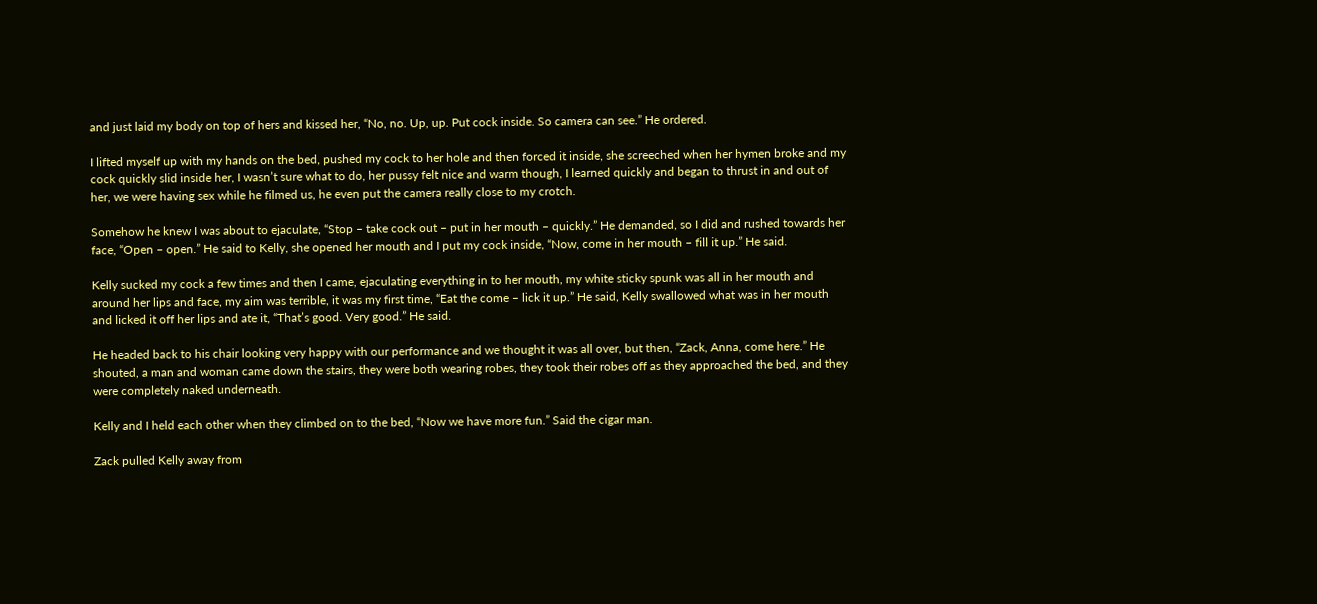and just laid my body on top of hers and kissed her, “No, no. Up, up. Put cock inside. So camera can see.” He ordered.

I lifted myself up with my hands on the bed, pushed my cock to her hole and then forced it inside, she screeched when her hymen broke and my cock quickly slid inside her, I wasn’t sure what to do, her pussy felt nice and warm though, I learned quickly and began to thrust in and out of her, we were having sex while he filmed us, he even put the camera really close to my crotch.

Somehow he knew I was about to ejaculate, “Stop – take cock out – put in her mouth – quickly.” He demanded, so I did and rushed towards her face, “Open – open.” He said to Kelly, she opened her mouth and I put my cock inside, “Now, come in her mouth – fill it up.” He said.

Kelly sucked my cock a few times and then I came, ejaculating everything in to her mouth, my white sticky spunk was all in her mouth and around her lips and face, my aim was terrible, it was my first time, “Eat the come – lick it up.” He said, Kelly swallowed what was in her mouth and licked it off her lips and ate it, “That’s good. Very good.” He said.

He headed back to his chair looking very happy with our performance and we thought it was all over, but then, “Zack, Anna, come here.” He shouted, a man and woman came down the stairs, they were both wearing robes, they took their robes off as they approached the bed, and they were completely naked underneath.

Kelly and I held each other when they climbed on to the bed, “Now we have more fun.” Said the cigar man.

Zack pulled Kelly away from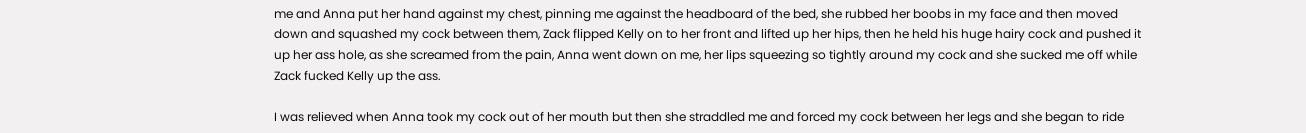me and Anna put her hand against my chest, pinning me against the headboard of the bed, she rubbed her boobs in my face and then moved down and squashed my cock between them, Zack flipped Kelly on to her front and lifted up her hips, then he held his huge hairy cock and pushed it up her ass hole, as she screamed from the pain, Anna went down on me, her lips squeezing so tightly around my cock and she sucked me off while Zack fucked Kelly up the ass.

I was relieved when Anna took my cock out of her mouth but then she straddled me and forced my cock between her legs and she began to ride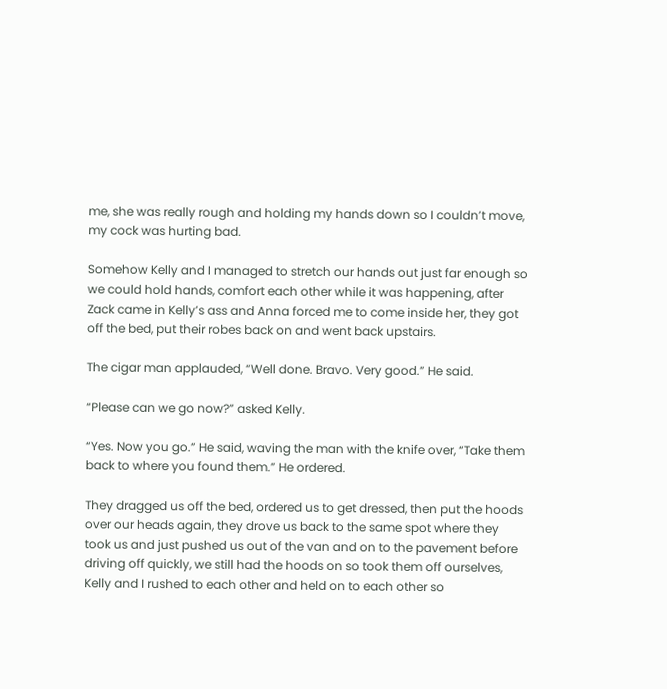me, she was really rough and holding my hands down so I couldn’t move, my cock was hurting bad.

Somehow Kelly and I managed to stretch our hands out just far enough so we could hold hands, comfort each other while it was happening, after Zack came in Kelly’s ass and Anna forced me to come inside her, they got off the bed, put their robes back on and went back upstairs.

The cigar man applauded, “Well done. Bravo. Very good.” He said.

“Please can we go now?” asked Kelly.

“Yes. Now you go.” He said, waving the man with the knife over, “Take them back to where you found them.” He ordered.

They dragged us off the bed, ordered us to get dressed, then put the hoods over our heads again, they drove us back to the same spot where they took us and just pushed us out of the van and on to the pavement before driving off quickly, we still had the hoods on so took them off ourselves, Kelly and I rushed to each other and held on to each other so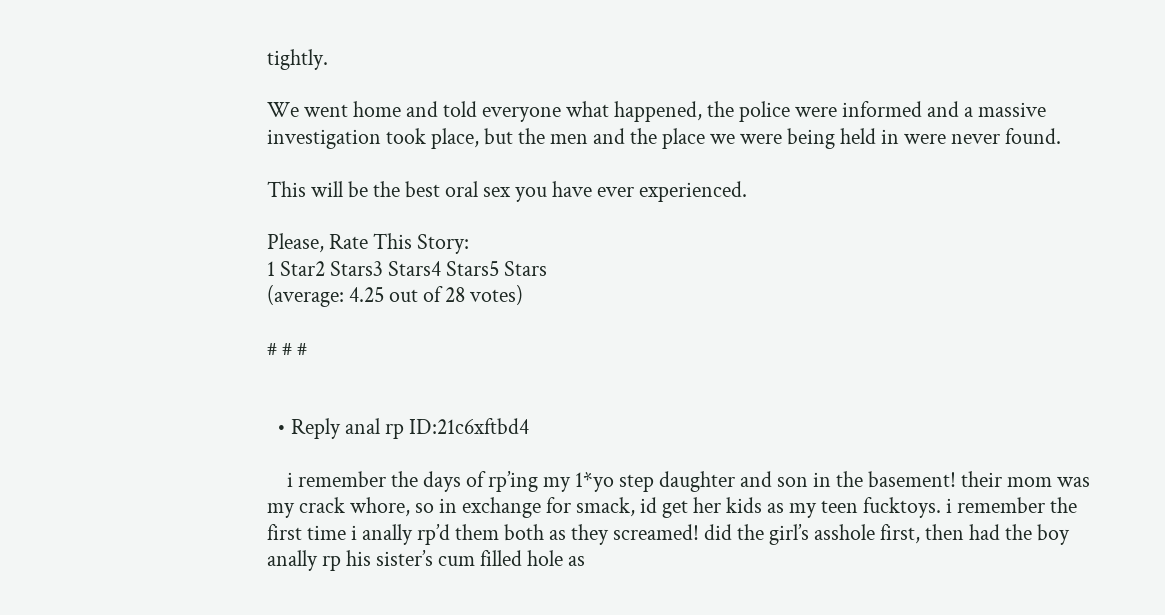tightly.

We went home and told everyone what happened, the police were informed and a massive investigation took place, but the men and the place we were being held in were never found.

This will be the best oral sex you have ever experienced.

Please, Rate This Story:
1 Star2 Stars3 Stars4 Stars5 Stars
(average: 4.25 out of 28 votes)

# # #


  • Reply anal rp ID:21c6xftbd4

    i remember the days of rp’ing my 1*yo step daughter and son in the basement! their mom was my crack whore, so in exchange for smack, id get her kids as my teen fucktoys. i remember the first time i anally rp’d them both as they screamed! did the girl’s asshole first, then had the boy anally rp his sister’s cum filled hole as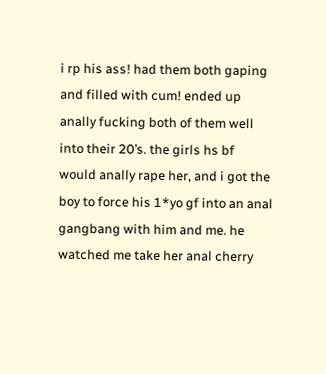i rp his ass! had them both gaping and filled with cum! ended up anally fucking both of them well into their 20’s. the girls hs bf would anally rape her, and i got the boy to force his 1*yo gf into an anal gangbang with him and me. he watched me take her anal cherry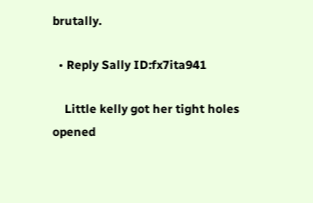brutally.

  • Reply Sally ID:fx7ita941

    Little kelly got her tight holes opened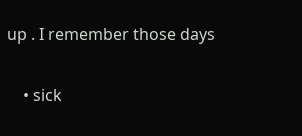up . I remember those days

    • sick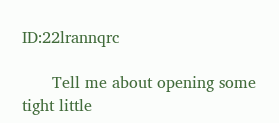ID:22lrannqrc

      Tell me about opening some tight little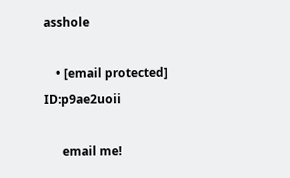asshole

    • [email protected] ID:p9ae2uoii

      email me!